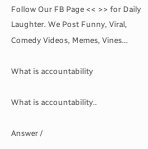Follow Our FB Page << >> for Daily Laughter. We Post Funny, Viral, Comedy Videos, Memes, Vines...

What is accountability

What is accountability..

Answer /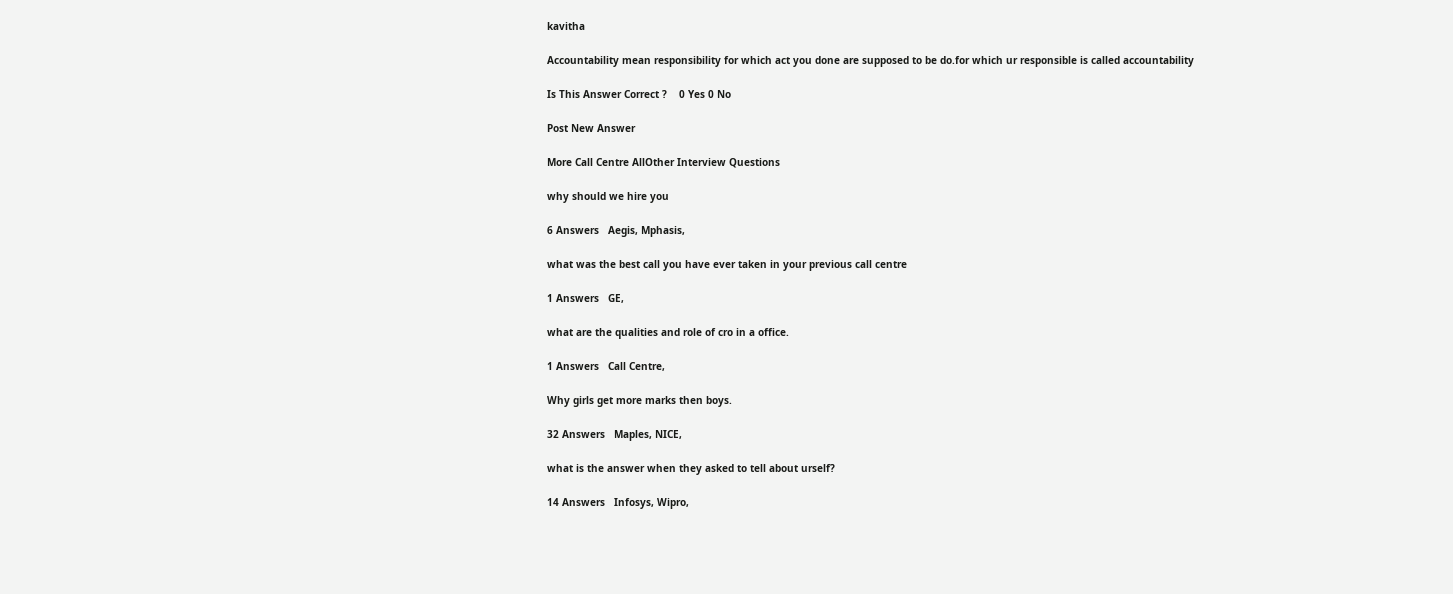kavitha

Accountability mean responsibility for which act you done are supposed to be do.for which ur responsible is called accountability

Is This Answer Correct ?    0 Yes 0 No

Post New Answer

More Call Centre AllOther Interview Questions

why should we hire you

6 Answers   Aegis, Mphasis,

what was the best call you have ever taken in your previous call centre

1 Answers   GE,

what are the qualities and role of cro in a office.

1 Answers   Call Centre,

Why girls get more marks then boys.

32 Answers   Maples, NICE,

what is the answer when they asked to tell about urself?

14 Answers   Infosys, Wipro,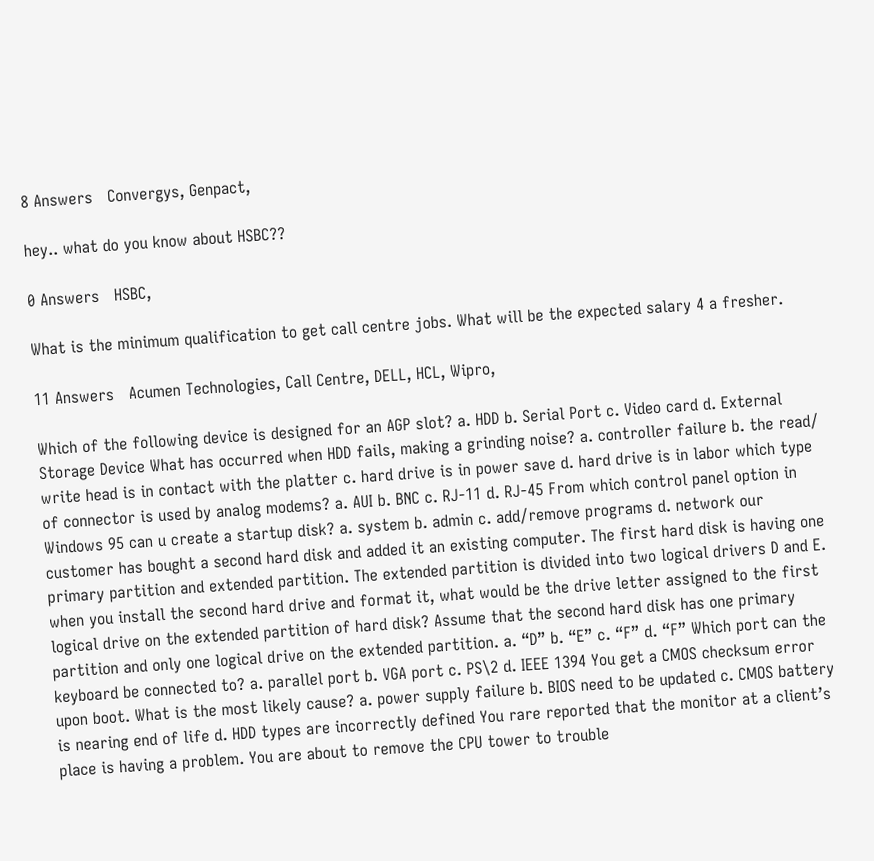8 Answers   Convergys, Genpact,

hey.. what do you know about HSBC??

0 Answers   HSBC,

What is the minimum qualification to get call centre jobs. What will be the expected salary 4 a fresher.

11 Answers   Acumen Technologies, Call Centre, DELL, HCL, Wipro,

Which of the following device is designed for an AGP slot? a. HDD b. Serial Port c. Video card d. External Storage Device What has occurred when HDD fails, making a grinding noise? a. controller failure b. the read/ write head is in contact with the platter c. hard drive is in power save d. hard drive is in labor which type of connector is used by analog modems? a. AUI b. BNC c. RJ-11 d. RJ-45 From which control panel option in Windows 95 can u create a startup disk? a. system b. admin c. add/remove programs d. network our customer has bought a second hard disk and added it an existing computer. The first hard disk is having one primary partition and extended partition. The extended partition is divided into two logical drivers D and E. when you install the second hard drive and format it, what would be the drive letter assigned to the first logical drive on the extended partition of hard disk? Assume that the second hard disk has one primary partition and only one logical drive on the extended partition. a. “D” b. “E” c. “F” d. “F” Which port can the keyboard be connected to? a. parallel port b. VGA port c. PS\2 d. IEEE 1394 You get a CMOS checksum error upon boot. What is the most likely cause? a. power supply failure b. BIOS need to be updated c. CMOS battery is nearing end of life d. HDD types are incorrectly defined You rare reported that the monitor at a client’s place is having a problem. You are about to remove the CPU tower to trouble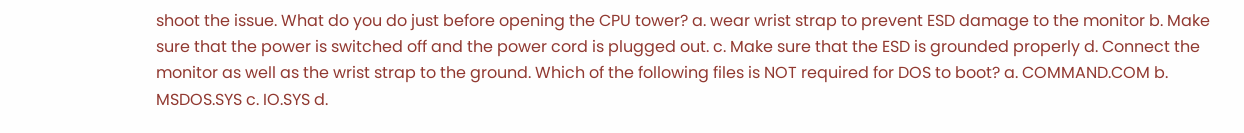shoot the issue. What do you do just before opening the CPU tower? a. wear wrist strap to prevent ESD damage to the monitor b. Make sure that the power is switched off and the power cord is plugged out. c. Make sure that the ESD is grounded properly d. Connect the monitor as well as the wrist strap to the ground. Which of the following files is NOT required for DOS to boot? a. COMMAND.COM b. MSDOS.SYS c. IO.SYS d.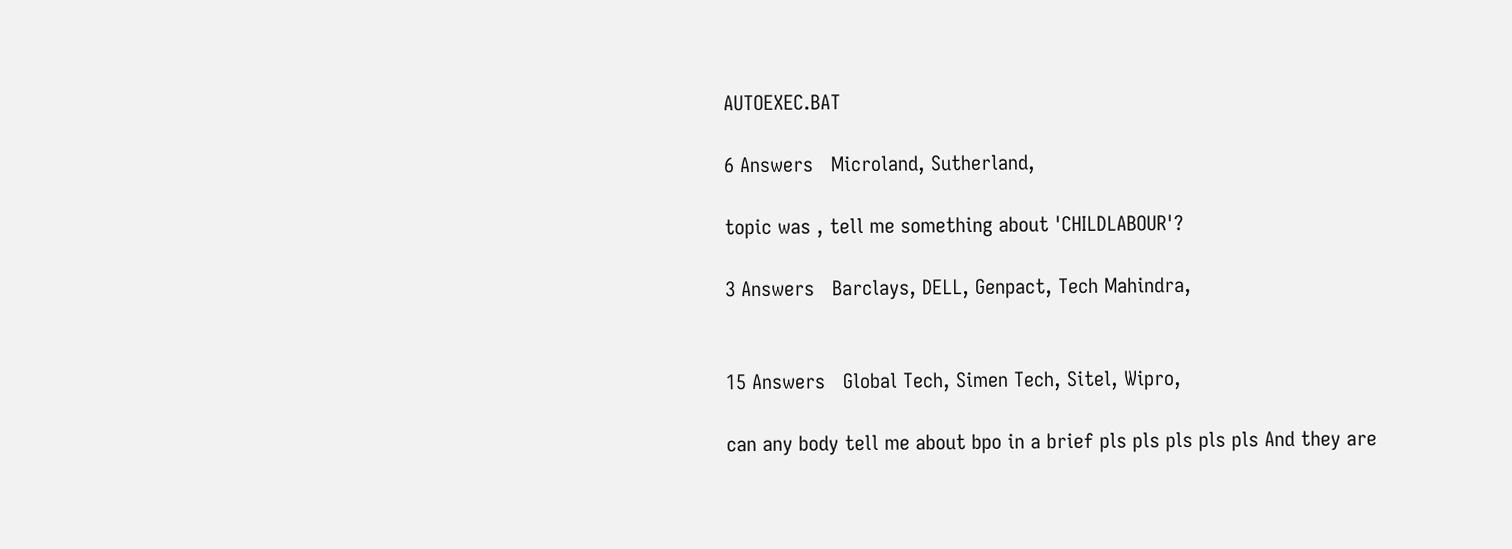AUTOEXEC.BAT

6 Answers   Microland, Sutherland,

topic was , tell me something about 'CHILDLABOUR'?

3 Answers   Barclays, DELL, Genpact, Tech Mahindra,


15 Answers   Global Tech, Simen Tech, Sitel, Wipro,

can any body tell me about bpo in a brief pls pls pls pls pls And they are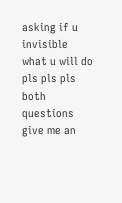asking if u invisible what u will do pls pls pls both questions give me an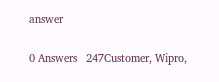answer

0 Answers   247Customer, Wipro,